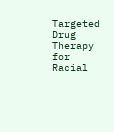Targeted Drug Therapy for Racial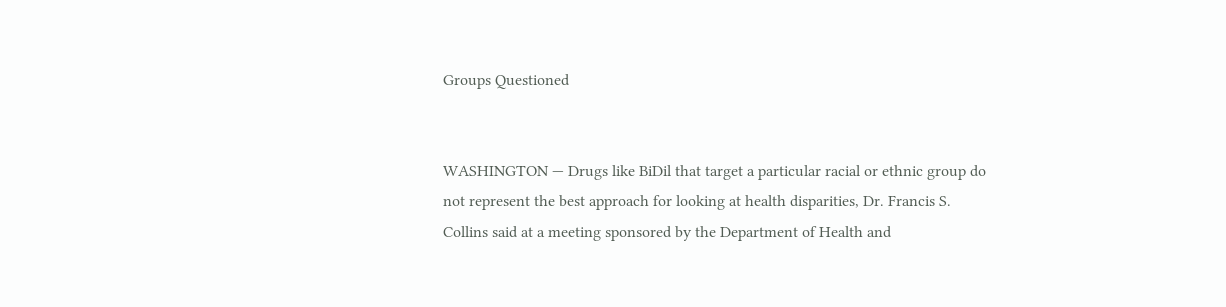Groups Questioned


WASHINGTON — Drugs like BiDil that target a particular racial or ethnic group do not represent the best approach for looking at health disparities, Dr. Francis S. Collins said at a meeting sponsored by the Department of Health and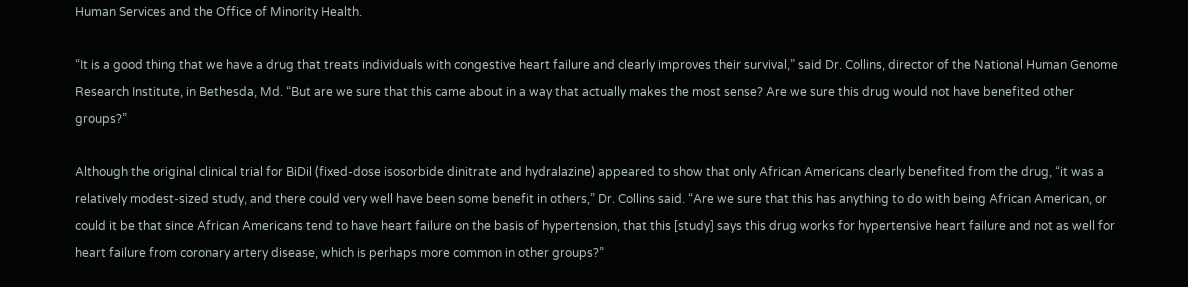Human Services and the Office of Minority Health.

“It is a good thing that we have a drug that treats individuals with congestive heart failure and clearly improves their survival,” said Dr. Collins, director of the National Human Genome Research Institute, in Bethesda, Md. “But are we sure that this came about in a way that actually makes the most sense? Are we sure this drug would not have benefited other groups?”

Although the original clinical trial for BiDil (fixed-dose isosorbide dinitrate and hydralazine) appeared to show that only African Americans clearly benefited from the drug, “it was a relatively modest-sized study, and there could very well have been some benefit in others,” Dr. Collins said. “Are we sure that this has anything to do with being African American, or could it be that since African Americans tend to have heart failure on the basis of hypertension, that this [study] says this drug works for hypertensive heart failure and not as well for heart failure from coronary artery disease, which is perhaps more common in other groups?”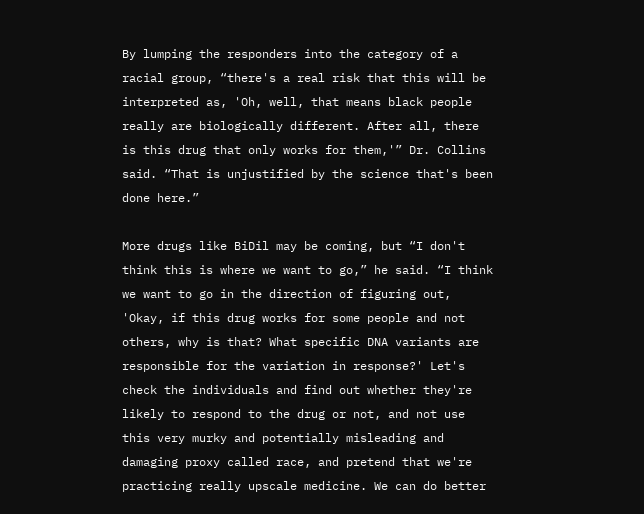By lumping the responders into the category of a racial group, “there's a real risk that this will be interpreted as, 'Oh, well, that means black people really are biologically different. After all, there is this drug that only works for them,'” Dr. Collins said. “That is unjustified by the science that's been done here.”

More drugs like BiDil may be coming, but “I don't think this is where we want to go,” he said. “I think we want to go in the direction of figuring out, 'Okay, if this drug works for some people and not others, why is that? What specific DNA variants are responsible for the variation in response?' Let's check the individuals and find out whether they're likely to respond to the drug or not, and not use this very murky and potentially misleading and damaging proxy called race, and pretend that we're practicing really upscale medicine. We can do better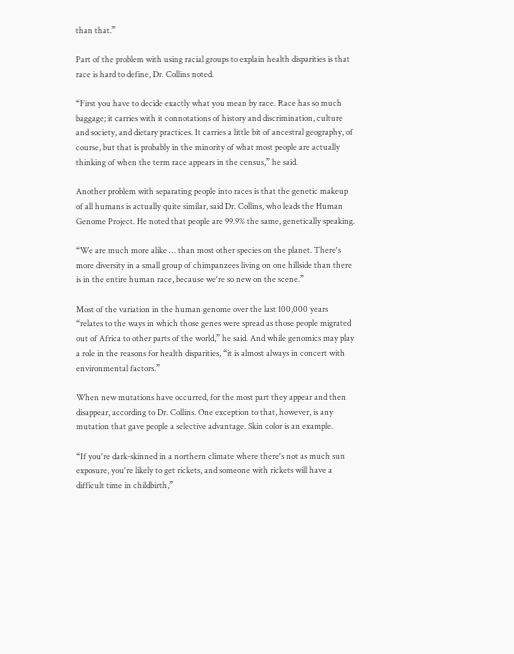than that.”

Part of the problem with using racial groups to explain health disparities is that race is hard to define, Dr. Collins noted.

“First you have to decide exactly what you mean by race. Race has so much baggage; it carries with it connotations of history and discrimination, culture and society, and dietary practices. It carries a little bit of ancestral geography, of course, but that is probably in the minority of what most people are actually thinking of when the term race appears in the census,” he said.

Another problem with separating people into races is that the genetic makeup of all humans is actually quite similar, said Dr. Collins, who leads the Human Genome Project. He noted that people are 99.9% the same, genetically speaking.

“We are much more alike … than most other species on the planet. There's more diversity in a small group of chimpanzees living on one hillside than there is in the entire human race, because we're so new on the scene.”

Most of the variation in the human genome over the last 100,000 years “relates to the ways in which those genes were spread as those people migrated out of Africa to other parts of the world,” he said. And while genomics may play a role in the reasons for health disparities, “it is almost always in concert with environmental factors.”

When new mutations have occurred, for the most part they appear and then disappear, according to Dr. Collins. One exception to that, however, is any mutation that gave people a selective advantage. Skin color is an example.

“If you're dark-skinned in a northern climate where there's not as much sun exposure, you're likely to get rickets, and someone with rickets will have a difficult time in childbirth,”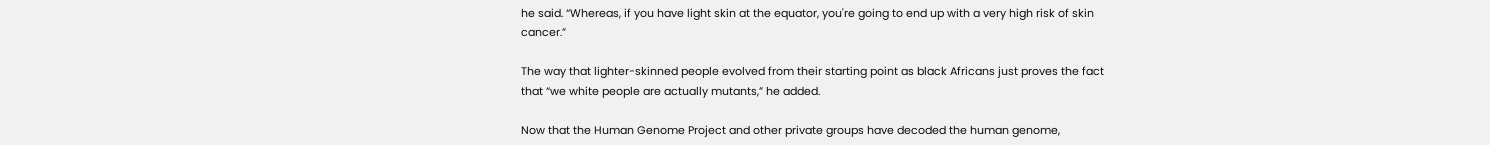he said. “Whereas, if you have light skin at the equator, you're going to end up with a very high risk of skin cancer.”

The way that lighter-skinned people evolved from their starting point as black Africans just proves the fact that “we white people are actually mutants,” he added.

Now that the Human Genome Project and other private groups have decoded the human genome,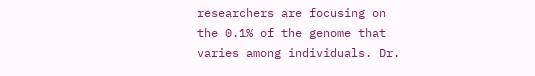researchers are focusing on the 0.1% of the genome that varies among individuals. Dr.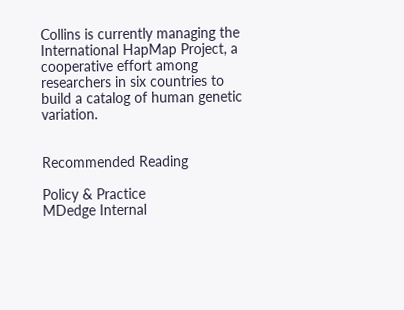Collins is currently managing the International HapMap Project, a cooperative effort among researchers in six countries to build a catalog of human genetic variation.


Recommended Reading

Policy & Practice
MDedge Internal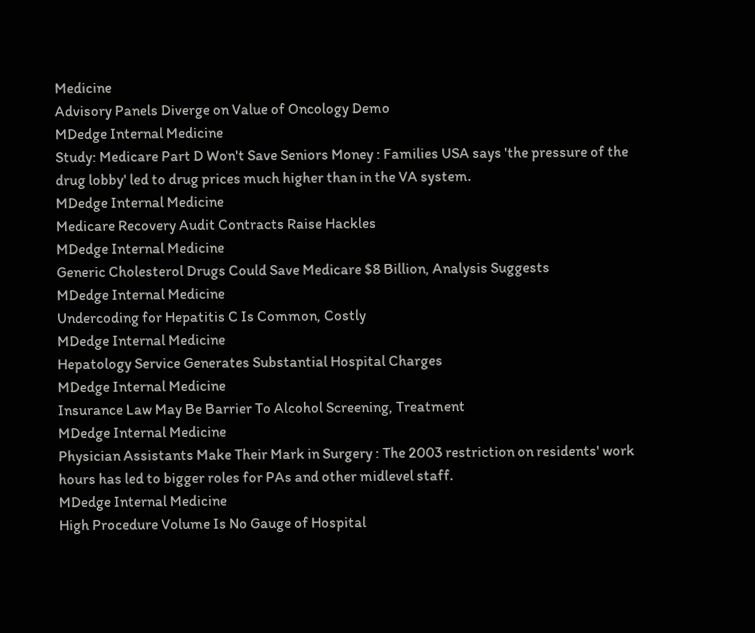Medicine
Advisory Panels Diverge on Value of Oncology Demo
MDedge Internal Medicine
Study: Medicare Part D Won't Save Seniors Money : Families USA says 'the pressure of the drug lobby' led to drug prices much higher than in the VA system.
MDedge Internal Medicine
Medicare Recovery Audit Contracts Raise Hackles
MDedge Internal Medicine
Generic Cholesterol Drugs Could Save Medicare $8 Billion, Analysis Suggests
MDedge Internal Medicine
Undercoding for Hepatitis C Is Common, Costly
MDedge Internal Medicine
Hepatology Service Generates Substantial Hospital Charges
MDedge Internal Medicine
Insurance Law May Be Barrier To Alcohol Screening, Treatment
MDedge Internal Medicine
Physician Assistants Make Their Mark in Surgery : The 2003 restriction on residents' work hours has led to bigger roles for PAs and other midlevel staff.
MDedge Internal Medicine
High Procedure Volume Is No Gauge of Hospital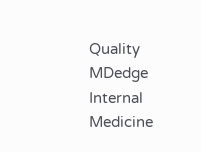Quality
MDedge Internal Medicine